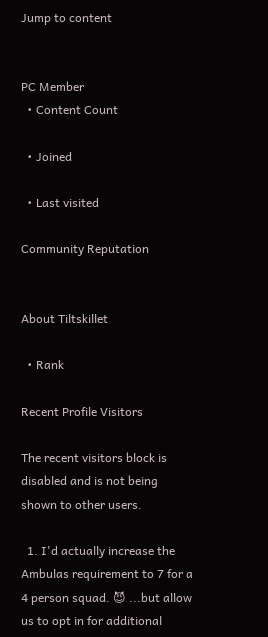Jump to content


PC Member
  • Content Count

  • Joined

  • Last visited

Community Reputation


About Tiltskillet

  • Rank

Recent Profile Visitors

The recent visitors block is disabled and is not being shown to other users.

  1. I'd actually increase the Ambulas requirement to 7 for a 4 person squad. 😈 ...but allow us to opt in for additional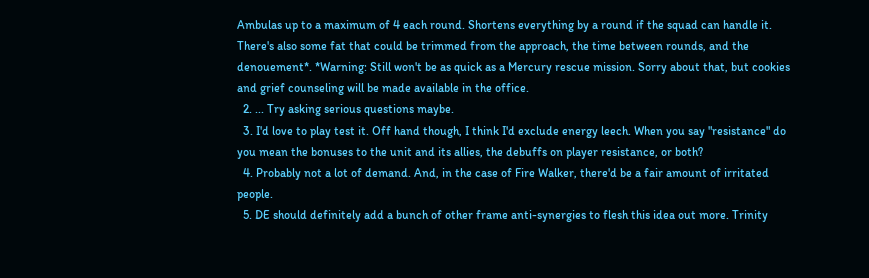Ambulas up to a maximum of 4 each round. Shortens everything by a round if the squad can handle it. There's also some fat that could be trimmed from the approach, the time between rounds, and the denouement*. *Warning: Still won't be as quick as a Mercury rescue mission. Sorry about that, but cookies and grief counseling will be made available in the office.
  2. ... Try asking serious questions maybe.
  3. I'd love to play test it. Off hand though, I think I'd exclude energy leech. When you say "resistance" do you mean the bonuses to the unit and its allies, the debuffs on player resistance, or both?
  4. Probably not a lot of demand. And, in the case of Fire Walker, there'd be a fair amount of irritated people.
  5. DE should definitely add a bunch of other frame anti-synergies to flesh this idea out more. Trinity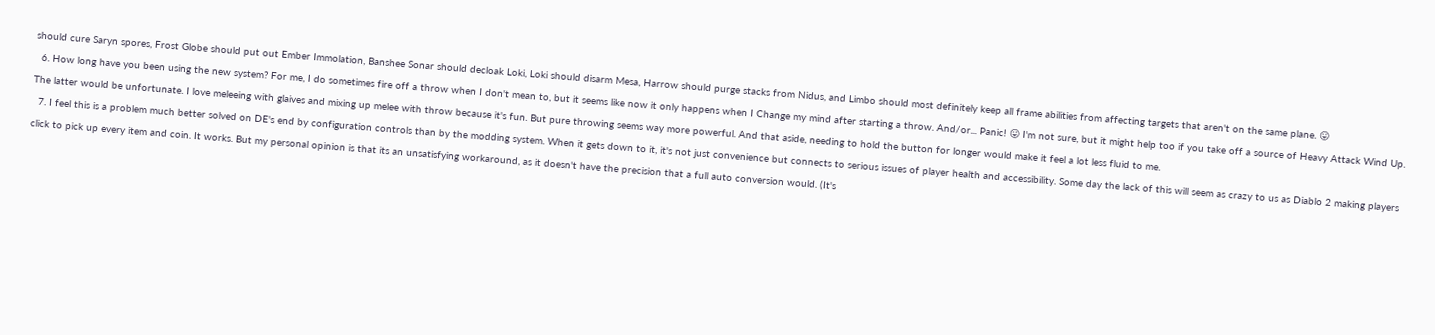should cure Saryn spores, Frost Globe should put out Ember Immolation, Banshee Sonar should decloak Loki, Loki should disarm Mesa, Harrow should purge stacks from Nidus, and Limbo should most definitely keep all frame abilities from affecting targets that aren't on the same plane. 😛
  6. How long have you been using the new system? For me, I do sometimes fire off a throw when I don't mean to, but it seems like now it only happens when I Change my mind after starting a throw. And/or... Panic! 😛 I'm not sure, but it might help too if you take off a source of Heavy Attack Wind Up. The latter would be unfortunate. I love meleeing with glaives and mixing up melee with throw because it's fun. But pure throwing seems way more powerful. And that aside, needing to hold the button for longer would make it feel a lot less fluid to me.
  7. I feel this is a problem much better solved on DE's end by configuration controls than by the modding system. When it gets down to it, it's not just convenience but connects to serious issues of player health and accessibility. Some day the lack of this will seem as crazy to us as Diablo 2 making players click to pick up every item and coin. It works. But my personal opinion is that its an unsatisfying workaround, as it doesn't have the precision that a full auto conversion would. (It's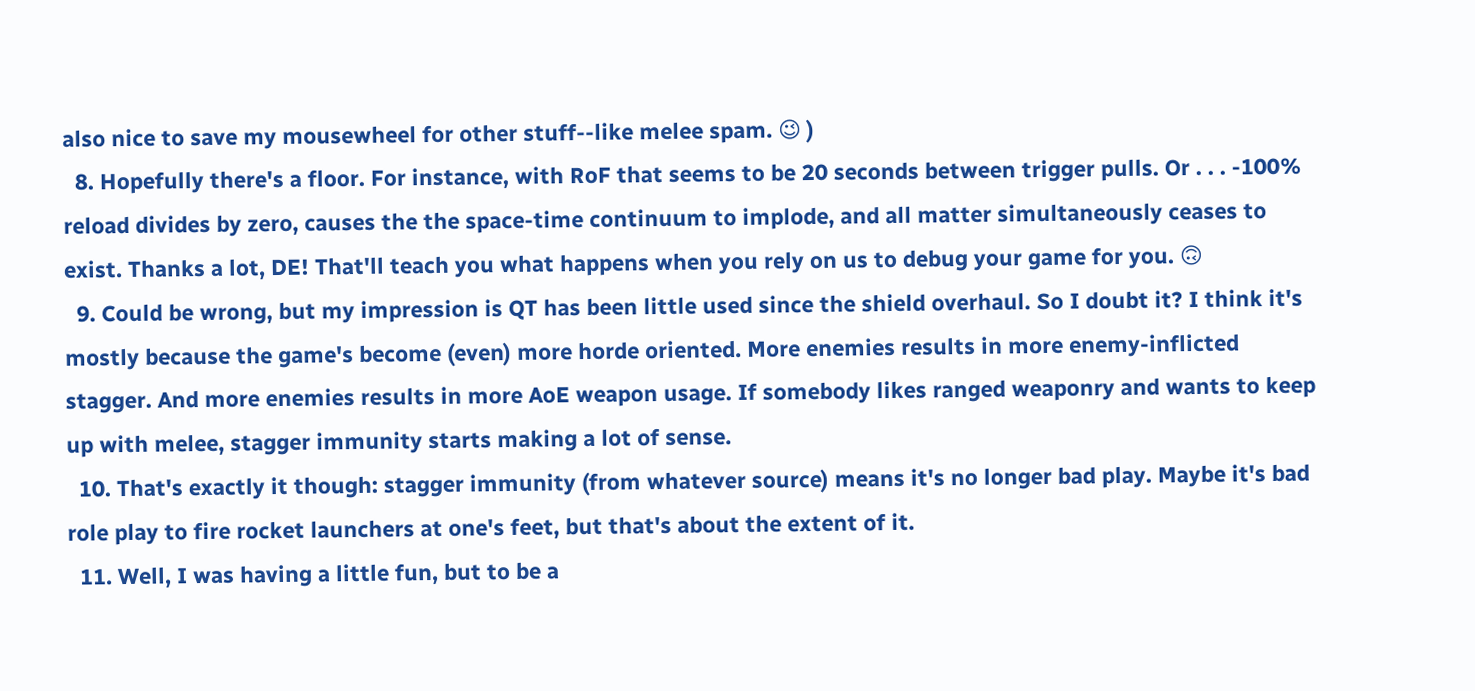also nice to save my mousewheel for other stuff--like melee spam. 😉 )
  8. Hopefully there's a floor. For instance, with RoF that seems to be 20 seconds between trigger pulls. Or . . . -100% reload divides by zero, causes the the space-time continuum to implode, and all matter simultaneously ceases to exist. Thanks a lot, DE! That'll teach you what happens when you rely on us to debug your game for you. 🙃
  9. Could be wrong, but my impression is QT has been little used since the shield overhaul. So I doubt it? I think it's mostly because the game's become (even) more horde oriented. More enemies results in more enemy-inflicted stagger. And more enemies results in more AoE weapon usage. If somebody likes ranged weaponry and wants to keep up with melee, stagger immunity starts making a lot of sense.
  10. That's exactly it though: stagger immunity (from whatever source) means it's no longer bad play. Maybe it's bad role play to fire rocket launchers at one's feet, but that's about the extent of it.
  11. Well, I was having a little fun, but to be a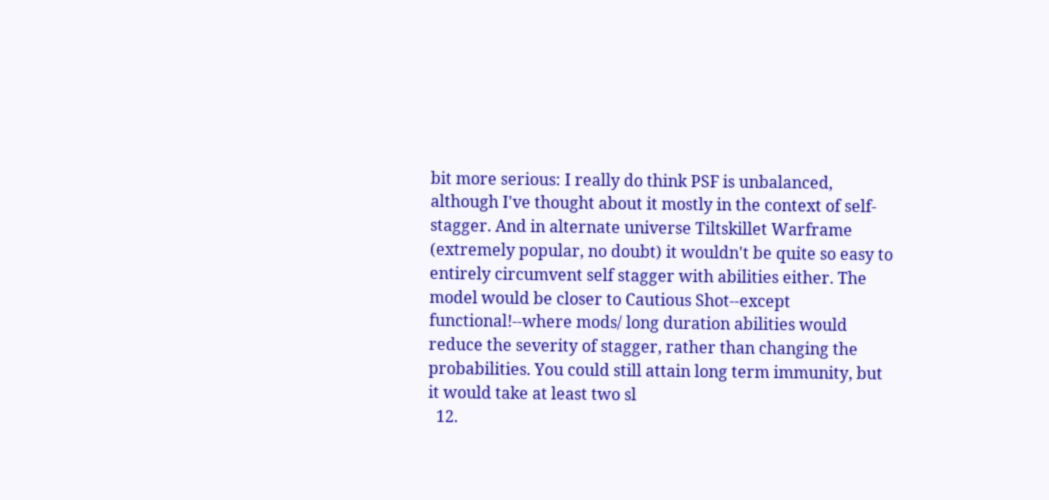bit more serious: I really do think PSF is unbalanced, although I've thought about it mostly in the context of self-stagger. And in alternate universe Tiltskillet Warframe (extremely popular, no doubt) it wouldn't be quite so easy to entirely circumvent self stagger with abilities either. The model would be closer to Cautious Shot--except functional!--where mods/ long duration abilities would reduce the severity of stagger, rather than changing the probabilities. You could still attain long term immunity, but it would take at least two sl
  12.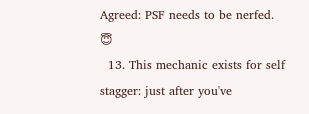Agreed: PSF needs to be nerfed. 😇
  13. This mechanic exists for self stagger: just after you've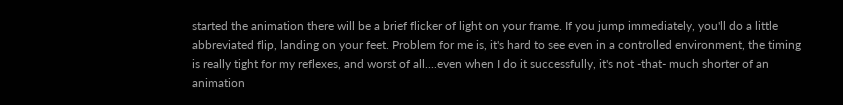started the animation there will be a brief flicker of light on your frame. If you jump immediately, you'll do a little abbreviated flip, landing on your feet. Problem for me is, it's hard to see even in a controlled environment, the timing is really tight for my reflexes, and worst of all....even when I do it successfully, it's not -that- much shorter of an animation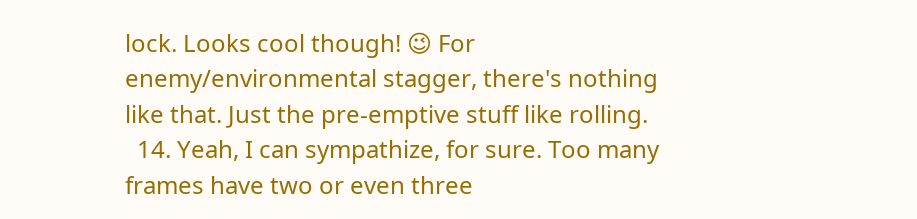lock. Looks cool though! 😉 For enemy/environmental stagger, there's nothing like that. Just the pre-emptive stuff like rolling.
  14. Yeah, I can sympathize, for sure. Too many frames have two or even three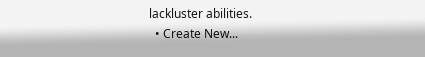lackluster abilities.
  • Create New...